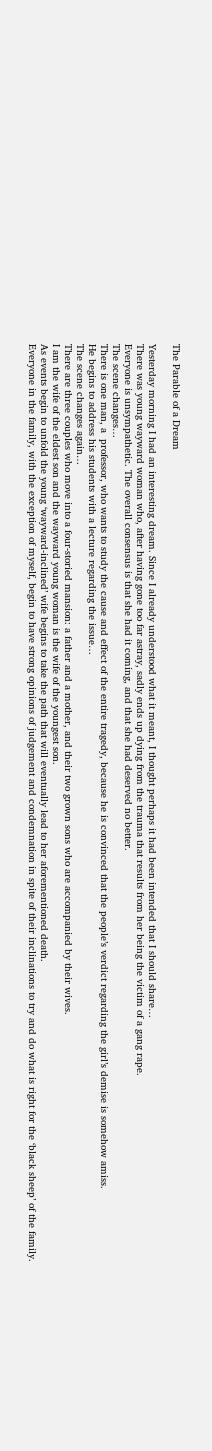The Parable of a Dream

Yesterday morning I had an interesting dream. Since I already understood what it meant, I thought perhaps it had been intended that I should share…
There was young wayward woman who, after having gone too far astray, sadly ends up dying from the trauma that results from her being the victim of a gang rape.
Everyone is unsympathetic. The overall consensus is that she had it coming, and that she had deserved no better.
The scene changes…
There is one man, a  professor, who wants to study the cause and effect of the entire tragedy, because he is convinced that the people’s verdict regarding the girl’s demise is somehow amiss.
He begins to address his students with a lecture regarding the issue…
The scene changes again…
There are three couples who move into a four-storied mansion: a father and a mother, and their two grown sons who are accompanied by their wives.
I am the wife of the eldest son and the wayward young woman is the wife of the youngest son.
As events begin to unfold the young ‘wayward-inclined’ wife begins to take the path that will eventually lead to her aforementioned death.
Everyone in the family, with the exception of myself, begin to have strong opinions of judgement and condemnation in spite of their inclinations to try and do what is right for the ‘black sheep’ of the family.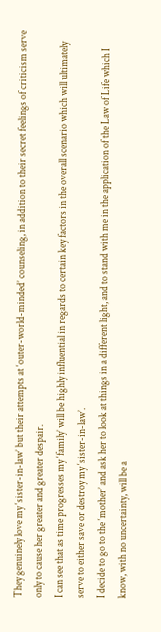They genuinely love my ‘sister-in-law’ but their attempts at ‘outer-world-minded’ counseling, in addition to their secret feelings of criticism serve only to cause her greater and greater despair.
I can see that as time progresses my ‘family’ will be highly influential in regards to certain key factors in the overall scenario which will ultimately serve to either save or destroy my ‘sister-in-law’.
I decide to go to the ‘mother’ and ask her to look at things in a different light, and to stand with me in the application of the Law of Life which I know, with no uncertainty, will be a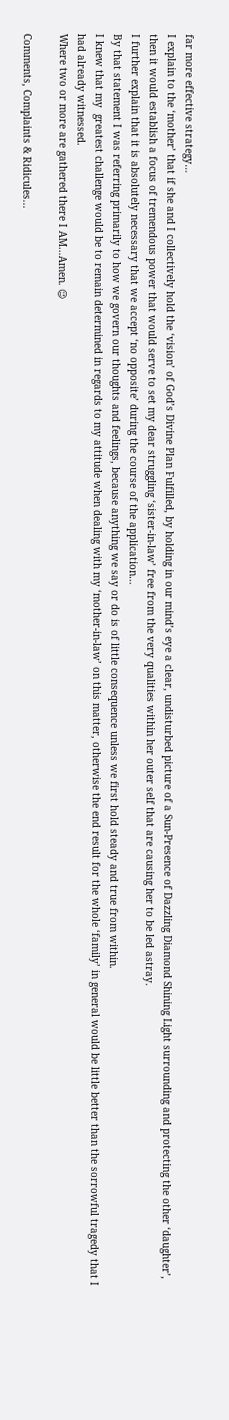far more effective strategy…
I explain to the ‘mother’ that if she and I collectively hold the ‘vision’ of God’s Divine Plan Fulfilled, by holding in our mind’s eye a clear, undisturbed picture of a Sun-Presence of Dazzling Diamond Shining Light surrounding and protecting the other ‘daughter’, then it would establish a focus of tremendous power that would serve to set my dear struggling ‘sister-in-law’ free from the very qualities within her outer self that are causing her to be led astray.
I further explain that it is absolutely necessary that we accept ‘no opposite’ during the course of the application…
By that statement I was referring primarily to how we govern our thoughts and feelings, because anything we say or do is of little consequence unless we first hold steady and true from within.
I knew that my  greatest challenge would be to remain determined in regards to my attitude when dealing with my ‘mother-in-law’ on this matter, otherwise the end result for the whole ‘family’ in general would be little better than the sorrowful tragedy that I had already witnessed.
Where two or more are gathered there I AM…Amen. 😉

Comments, Complaints & Ridicules...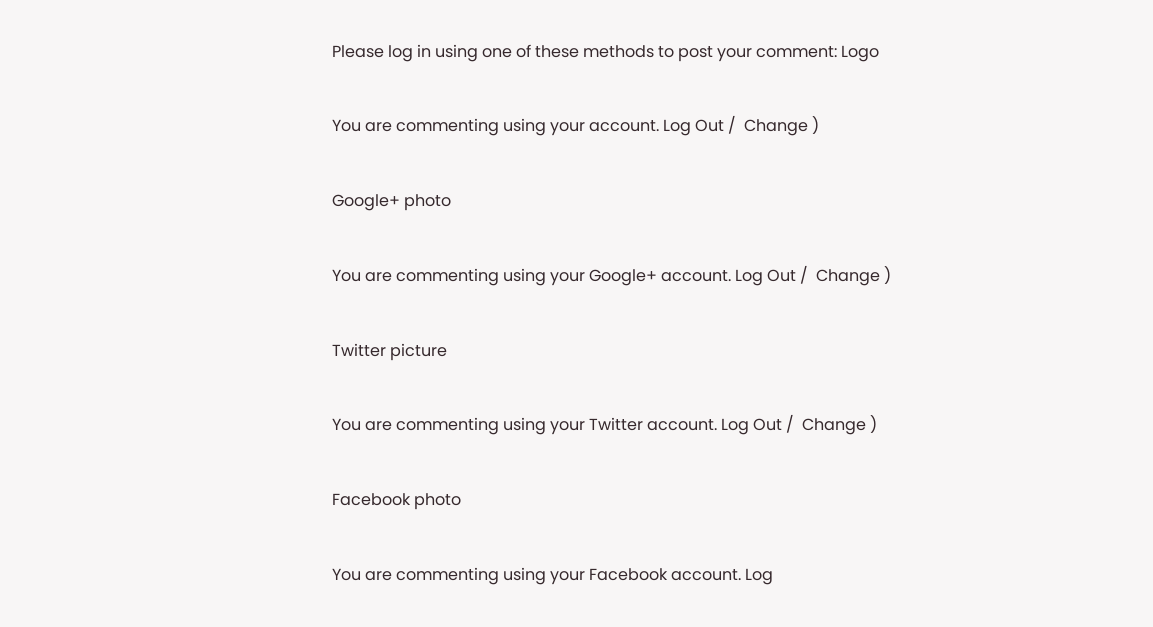Please log in using one of these methods to post your comment: Logo

You are commenting using your account. Log Out /  Change )

Google+ photo

You are commenting using your Google+ account. Log Out /  Change )

Twitter picture

You are commenting using your Twitter account. Log Out /  Change )

Facebook photo

You are commenting using your Facebook account. Log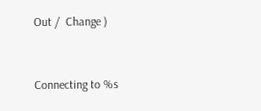Out /  Change )


Connecting to %s